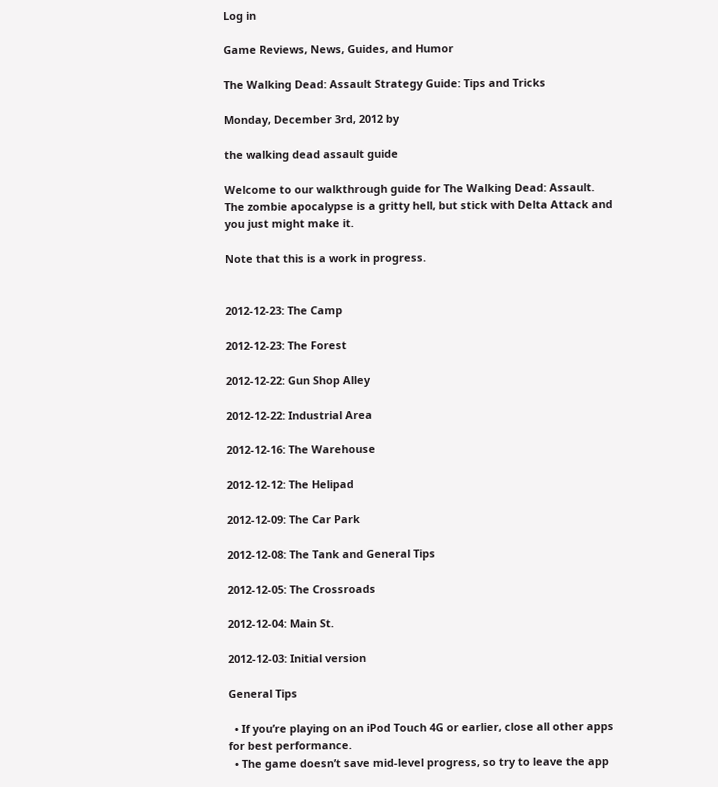Log in

Game Reviews, News, Guides, and Humor

The Walking Dead: Assault Strategy Guide: Tips and Tricks

Monday, December 3rd, 2012 by

the walking dead assault guide

Welcome to our walkthrough guide for The Walking Dead: Assault. The zombie apocalypse is a gritty hell, but stick with Delta Attack and you just might make it.

Note that this is a work in progress.


2012-12-23: The Camp

2012-12-23: The Forest

2012-12-22: Gun Shop Alley

2012-12-22: Industrial Area

2012-12-16: The Warehouse

2012-12-12: The Helipad

2012-12-09: The Car Park

2012-12-08: The Tank and General Tips

2012-12-05: The Crossroads

2012-12-04: Main St.

2012-12-03: Initial version

General Tips

  • If you’re playing on an iPod Touch 4G or earlier, close all other apps for best performance.
  • The game doesn’t save mid-level progress, so try to leave the app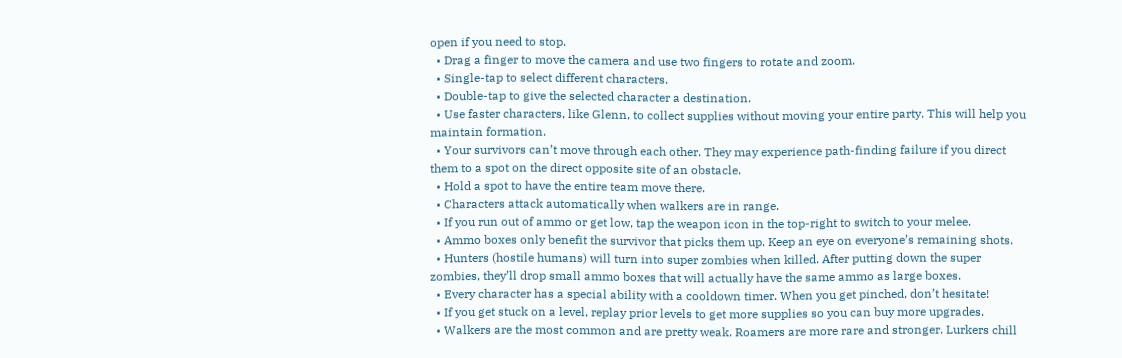open if you need to stop.
  • Drag a finger to move the camera and use two fingers to rotate and zoom.
  • Single-tap to select different characters.
  • Double-tap to give the selected character a destination.
  • Use faster characters, like Glenn, to collect supplies without moving your entire party. This will help you maintain formation.
  • Your survivors can’t move through each other. They may experience path-finding failure if you direct them to a spot on the direct opposite site of an obstacle.
  • Hold a spot to have the entire team move there.
  • Characters attack automatically when walkers are in range.
  • If you run out of ammo or get low, tap the weapon icon in the top-right to switch to your melee.
  • Ammo boxes only benefit the survivor that picks them up. Keep an eye on everyone’s remaining shots.
  • Hunters (hostile humans) will turn into super zombies when killed. After putting down the super zombies, they’ll drop small ammo boxes that will actually have the same ammo as large boxes.
  • Every character has a special ability with a cooldown timer. When you get pinched, don’t hesitate!
  • If you get stuck on a level, replay prior levels to get more supplies so you can buy more upgrades.
  • Walkers are the most common and are pretty weak. Roamers are more rare and stronger. Lurkers chill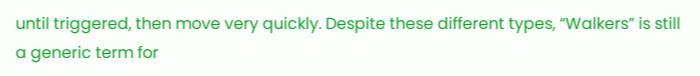until triggered, then move very quickly. Despite these different types, “Walkers” is still a generic term for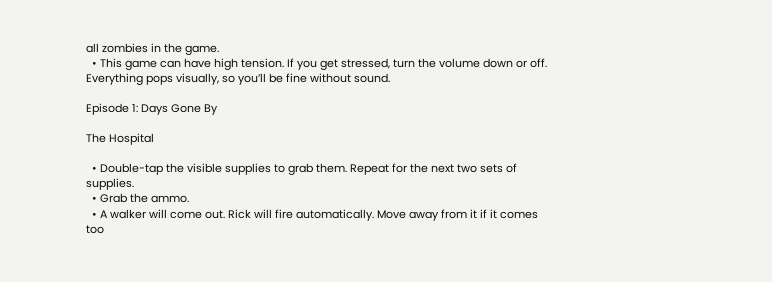all zombies in the game.
  • This game can have high tension. If you get stressed, turn the volume down or off. Everything pops visually, so you’ll be fine without sound.

Episode 1: Days Gone By

The Hospital

  • Double-tap the visible supplies to grab them. Repeat for the next two sets of supplies.
  • Grab the ammo.
  • A walker will come out. Rick will fire automatically. Move away from it if it comes too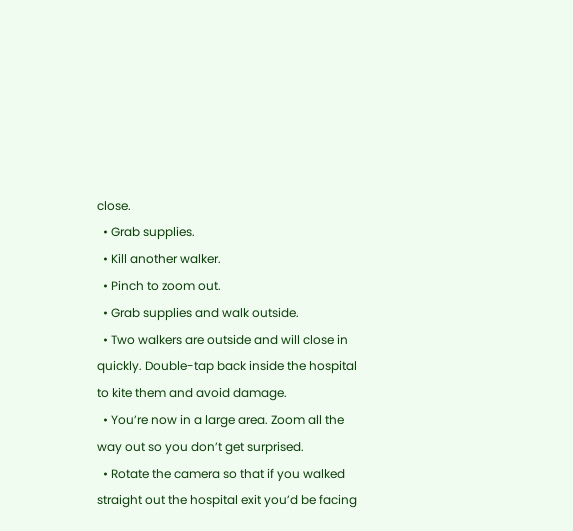close.
  • Grab supplies.
  • Kill another walker.
  • Pinch to zoom out.
  • Grab supplies and walk outside.
  • Two walkers are outside and will close in quickly. Double-tap back inside the hospital to kite them and avoid damage.
  • You’re now in a large area. Zoom all the way out so you don’t get surprised.
  • Rotate the camera so that if you walked straight out the hospital exit you’d be facing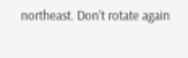northeast. Don’t rotate again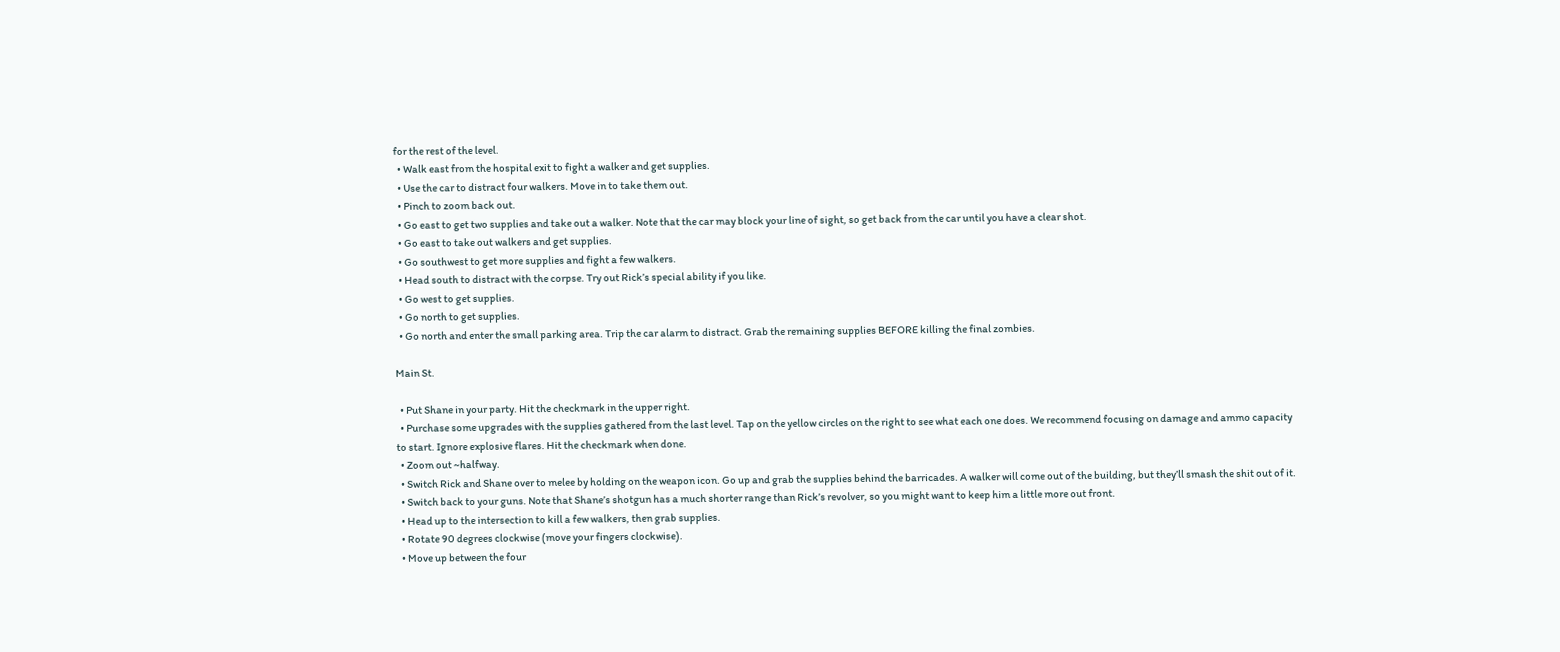for the rest of the level.
  • Walk east from the hospital exit to fight a walker and get supplies.
  • Use the car to distract four walkers. Move in to take them out.
  • Pinch to zoom back out.
  • Go east to get two supplies and take out a walker. Note that the car may block your line of sight, so get back from the car until you have a clear shot.
  • Go east to take out walkers and get supplies.
  • Go southwest to get more supplies and fight a few walkers.
  • Head south to distract with the corpse. Try out Rick’s special ability if you like.
  • Go west to get supplies.
  • Go north to get supplies.
  • Go north and enter the small parking area. Trip the car alarm to distract. Grab the remaining supplies BEFORE killing the final zombies.

Main St.

  • Put Shane in your party. Hit the checkmark in the upper right.
  • Purchase some upgrades with the supplies gathered from the last level. Tap on the yellow circles on the right to see what each one does. We recommend focusing on damage and ammo capacity to start. Ignore explosive flares. Hit the checkmark when done.
  • Zoom out ~halfway.
  • Switch Rick and Shane over to melee by holding on the weapon icon. Go up and grab the supplies behind the barricades. A walker will come out of the building, but they’ll smash the shit out of it.
  • Switch back to your guns. Note that Shane’s shotgun has a much shorter range than Rick’s revolver, so you might want to keep him a little more out front.
  • Head up to the intersection to kill a few walkers, then grab supplies.
  • Rotate 90 degrees clockwise (move your fingers clockwise).
  • Move up between the four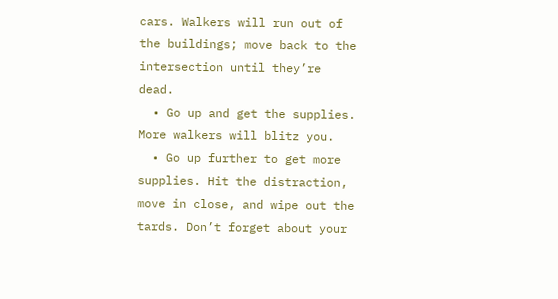cars. Walkers will run out of the buildings; move back to the intersection until they’re dead.
  • Go up and get the supplies. More walkers will blitz you.
  • Go up further to get more supplies. Hit the distraction, move in close, and wipe out the tards. Don’t forget about your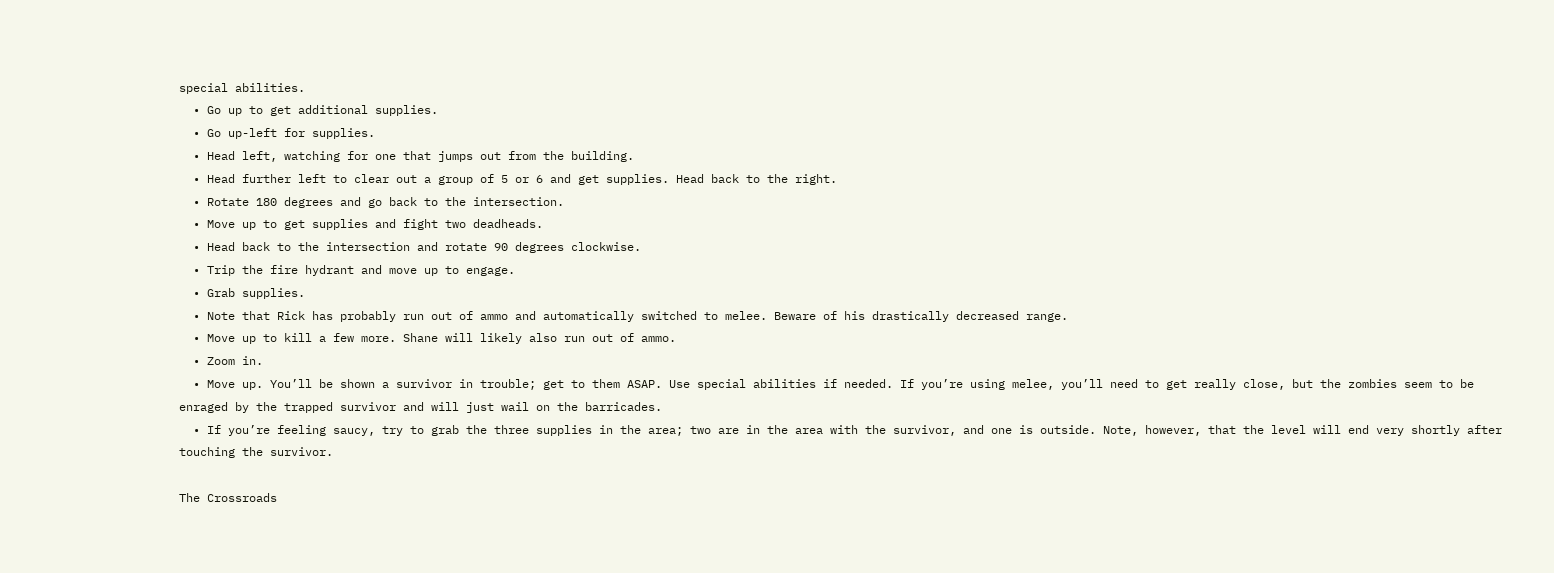special abilities.
  • Go up to get additional supplies.
  • Go up-left for supplies.
  • Head left, watching for one that jumps out from the building.
  • Head further left to clear out a group of 5 or 6 and get supplies. Head back to the right.
  • Rotate 180 degrees and go back to the intersection.
  • Move up to get supplies and fight two deadheads.
  • Head back to the intersection and rotate 90 degrees clockwise.
  • Trip the fire hydrant and move up to engage.
  • Grab supplies.
  • Note that Rick has probably run out of ammo and automatically switched to melee. Beware of his drastically decreased range.
  • Move up to kill a few more. Shane will likely also run out of ammo.
  • Zoom in.
  • Move up. You’ll be shown a survivor in trouble; get to them ASAP. Use special abilities if needed. If you’re using melee, you’ll need to get really close, but the zombies seem to be enraged by the trapped survivor and will just wail on the barricades.
  • If you’re feeling saucy, try to grab the three supplies in the area; two are in the area with the survivor, and one is outside. Note, however, that the level will end very shortly after touching the survivor.

The Crossroads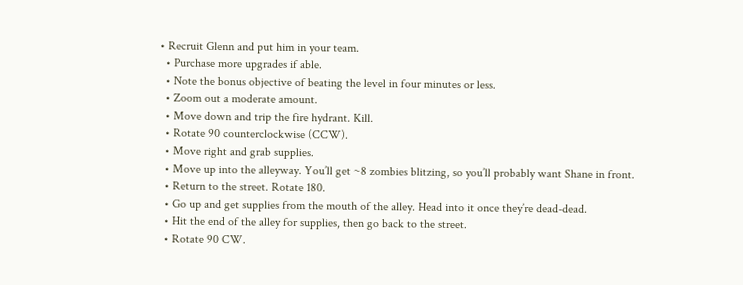• Recruit Glenn and put him in your team.
  • Purchase more upgrades if able.
  • Note the bonus objective of beating the level in four minutes or less.
  • Zoom out a moderate amount.
  • Move down and trip the fire hydrant. Kill.
  • Rotate 90 counterclockwise (CCW).
  • Move right and grab supplies.
  • Move up into the alleyway. You’ll get ~8 zombies blitzing, so you’ll probably want Shane in front.
  • Return to the street. Rotate 180.
  • Go up and get supplies from the mouth of the alley. Head into it once they’re dead-dead.
  • Hit the end of the alley for supplies, then go back to the street.
  • Rotate 90 CW.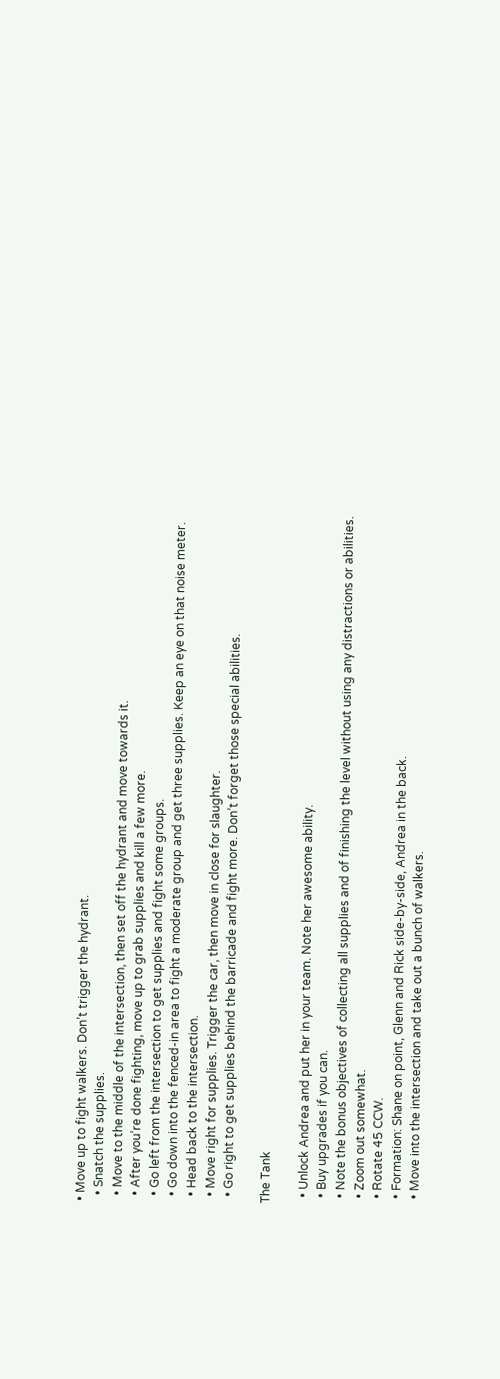• Move up to fight walkers. Don’t trigger the hydrant.
  • Snatch the supplies.
  • Move to the middle of the intersection, then set off the hydrant and move towards it.
  • After you’re done fighting, move up to grab supplies and kill a few more.
  • Go left from the intersection to get supplies and fight some groups.
  • Go down into the fenced-in area to fight a moderate group and get three supplies. Keep an eye on that noise meter.
  • Head back to the intersection.
  • Move right for supplies. Trigger the car, then move in close for slaughter.
  • Go right to get supplies behind the barricade and fight more. Don’t forget those special abilities.

The Tank

  • Unlock Andrea and put her in your team. Note her awesome ability.
  • Buy upgrades if you can.
  • Note the bonus objectives of collecting all supplies and of finishing the level without using any distractions or abilities.
  • Zoom out somewhat.
  • Rotate 45 CCW.
  • Formation: Shane on point, Glenn and Rick side-by-side, Andrea in the back.
  • Move into the intersection and take out a bunch of walkers.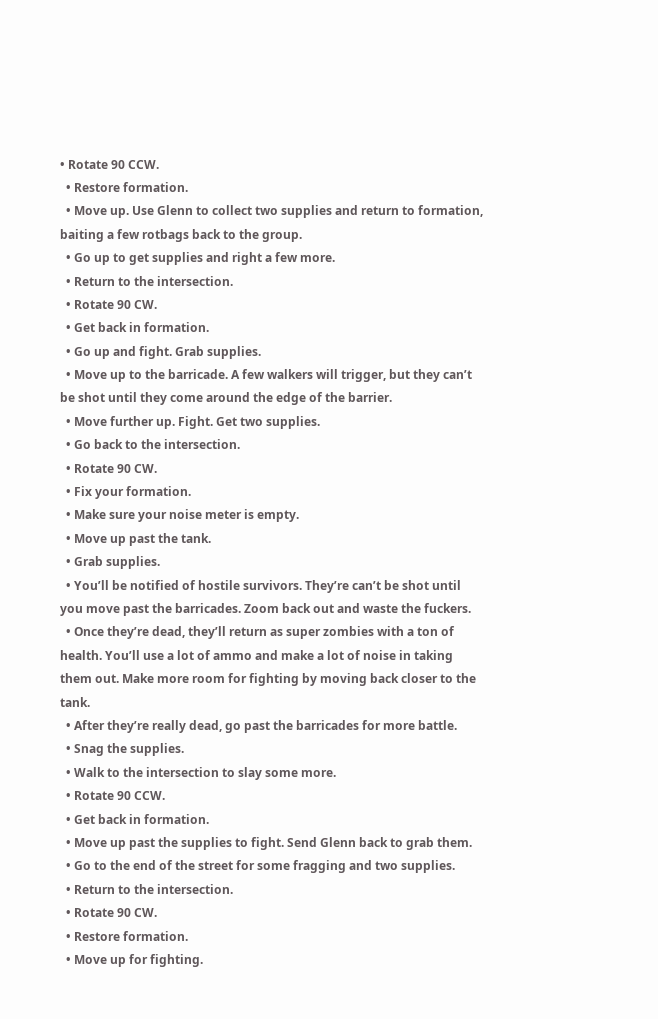• Rotate 90 CCW.
  • Restore formation.
  • Move up. Use Glenn to collect two supplies and return to formation, baiting a few rotbags back to the group.
  • Go up to get supplies and right a few more.
  • Return to the intersection.
  • Rotate 90 CW.
  • Get back in formation.
  • Go up and fight. Grab supplies.
  • Move up to the barricade. A few walkers will trigger, but they can’t be shot until they come around the edge of the barrier.
  • Move further up. Fight. Get two supplies.
  • Go back to the intersection.
  • Rotate 90 CW.
  • Fix your formation.
  • Make sure your noise meter is empty.
  • Move up past the tank.
  • Grab supplies.
  • You’ll be notified of hostile survivors. They’re can’t be shot until you move past the barricades. Zoom back out and waste the fuckers.
  • Once they’re dead, they’ll return as super zombies with a ton of health. You’ll use a lot of ammo and make a lot of noise in taking them out. Make more room for fighting by moving back closer to the tank.
  • After they’re really dead, go past the barricades for more battle.
  • Snag the supplies.
  • Walk to the intersection to slay some more.
  • Rotate 90 CCW.
  • Get back in formation.
  • Move up past the supplies to fight. Send Glenn back to grab them.
  • Go to the end of the street for some fragging and two supplies.
  • Return to the intersection.
  • Rotate 90 CW.
  • Restore formation.
  • Move up for fighting.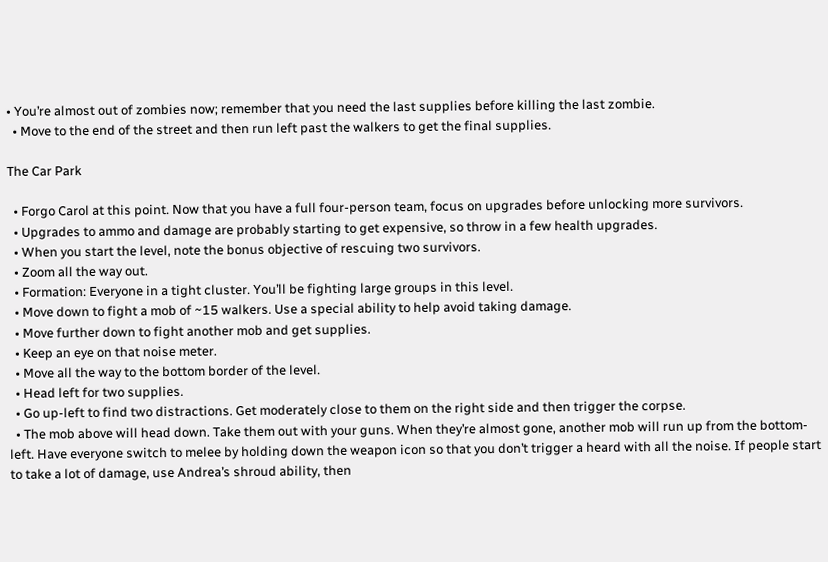• You’re almost out of zombies now; remember that you need the last supplies before killing the last zombie.
  • Move to the end of the street and then run left past the walkers to get the final supplies.

The Car Park

  • Forgo Carol at this point. Now that you have a full four-person team, focus on upgrades before unlocking more survivors.
  • Upgrades to ammo and damage are probably starting to get expensive, so throw in a few health upgrades.
  • When you start the level, note the bonus objective of rescuing two survivors.
  • Zoom all the way out.
  • Formation: Everyone in a tight cluster. You’ll be fighting large groups in this level.
  • Move down to fight a mob of ~15 walkers. Use a special ability to help avoid taking damage.
  • Move further down to fight another mob and get supplies.
  • Keep an eye on that noise meter.
  • Move all the way to the bottom border of the level.
  • Head left for two supplies.
  • Go up-left to find two distractions. Get moderately close to them on the right side and then trigger the corpse.
  • The mob above will head down. Take them out with your guns. When they’re almost gone, another mob will run up from the bottom-left. Have everyone switch to melee by holding down the weapon icon so that you don’t trigger a heard with all the noise. If people start to take a lot of damage, use Andrea’s shroud ability, then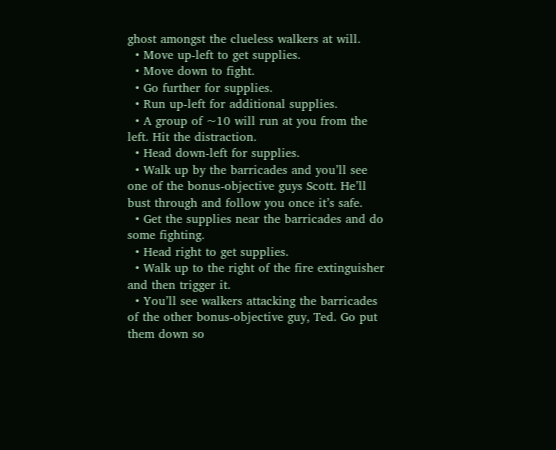ghost amongst the clueless walkers at will.
  • Move up-left to get supplies.
  • Move down to fight.
  • Go further for supplies.
  • Run up-left for additional supplies.
  • A group of ~10 will run at you from the left. Hit the distraction.
  • Head down-left for supplies.
  • Walk up by the barricades and you’ll see one of the bonus-objective guys Scott. He’ll bust through and follow you once it’s safe.
  • Get the supplies near the barricades and do some fighting.
  • Head right to get supplies.
  • Walk up to the right of the fire extinguisher and then trigger it.
  • You’ll see walkers attacking the barricades of the other bonus-objective guy, Ted. Go put them down so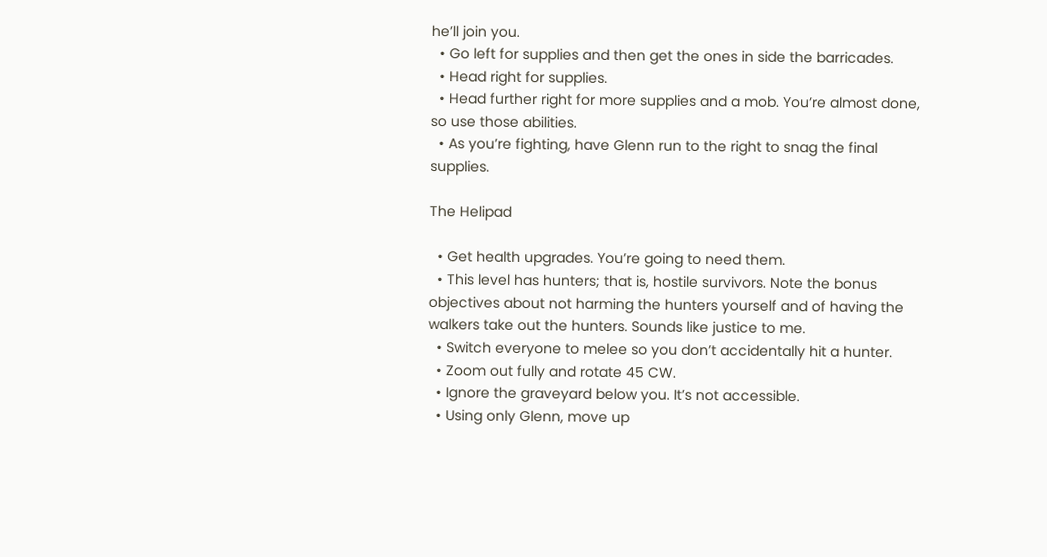he’ll join you.
  • Go left for supplies and then get the ones in side the barricades.
  • Head right for supplies.
  • Head further right for more supplies and a mob. You’re almost done, so use those abilities.
  • As you’re fighting, have Glenn run to the right to snag the final supplies.

The Helipad

  • Get health upgrades. You’re going to need them.
  • This level has hunters; that is, hostile survivors. Note the bonus objectives about not harming the hunters yourself and of having the walkers take out the hunters. Sounds like justice to me.
  • Switch everyone to melee so you don’t accidentally hit a hunter.
  • Zoom out fully and rotate 45 CW.
  • Ignore the graveyard below you. It’s not accessible.
  • Using only Glenn, move up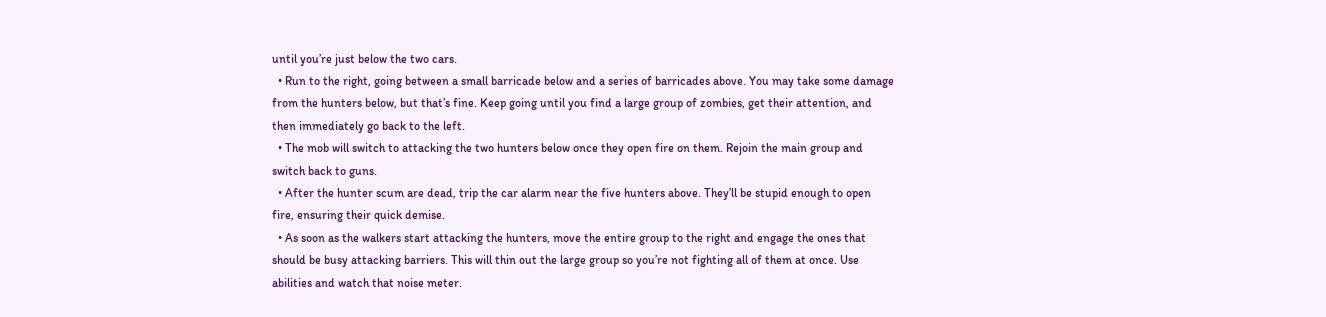until you’re just below the two cars.
  • Run to the right, going between a small barricade below and a series of barricades above. You may take some damage from the hunters below, but that’s fine. Keep going until you find a large group of zombies, get their attention, and then immediately go back to the left.
  • The mob will switch to attacking the two hunters below once they open fire on them. Rejoin the main group and switch back to guns.
  • After the hunter scum are dead, trip the car alarm near the five hunters above. They’ll be stupid enough to open fire, ensuring their quick demise.
  • As soon as the walkers start attacking the hunters, move the entire group to the right and engage the ones that should be busy attacking barriers. This will thin out the large group so you’re not fighting all of them at once. Use abilities and watch that noise meter.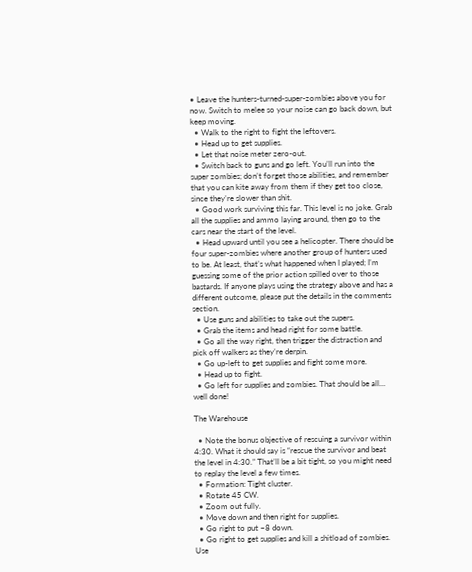• Leave the hunters-turned-super-zombies above you for now. Switch to melee so your noise can go back down, but keep moving.
  • Walk to the right to fight the leftovers.
  • Head up to get supplies.
  • Let that noise meter zero-out.
  • Switch back to guns and go left. You’ll run into the super zombies; don’t forget those abilities, and remember that you can kite away from them if they get too close, since they’re slower than shit.
  • Good work surviving this far. This level is no joke. Grab all the supplies and ammo laying around, then go to the cars near the start of the level.
  • Head upward until you see a helicopter. There should be four super-zombies where another group of hunters used to be. At least, that’s what happened when I played; I’m guessing some of the prior action spilled over to those bastards. If anyone plays using the strategy above and has a different outcome, please put the details in the comments section.
  • Use guns and abilities to take out the supers.
  • Grab the items and head right for some battle.
  • Go all the way right, then trigger the distraction and pick off walkers as they’re derpin.
  • Go up-left to get supplies and fight some more.
  • Head up to fight.
  • Go left for supplies and zombies. That should be all… well done!

The Warehouse

  • Note the bonus objective of rescuing a survivor within 4:30. What it should say is “rescue the survivor and beat the level in 4:30.” That’ll be a bit tight, so you might need to replay the level a few times.
  • Formation: Tight cluster.
  • Rotate 45 CW.
  • Zoom out fully.
  • Move down and then right for supplies.
  • Go right to put ~8 down.
  • Go right to get supplies and kill a shitload of zombies. Use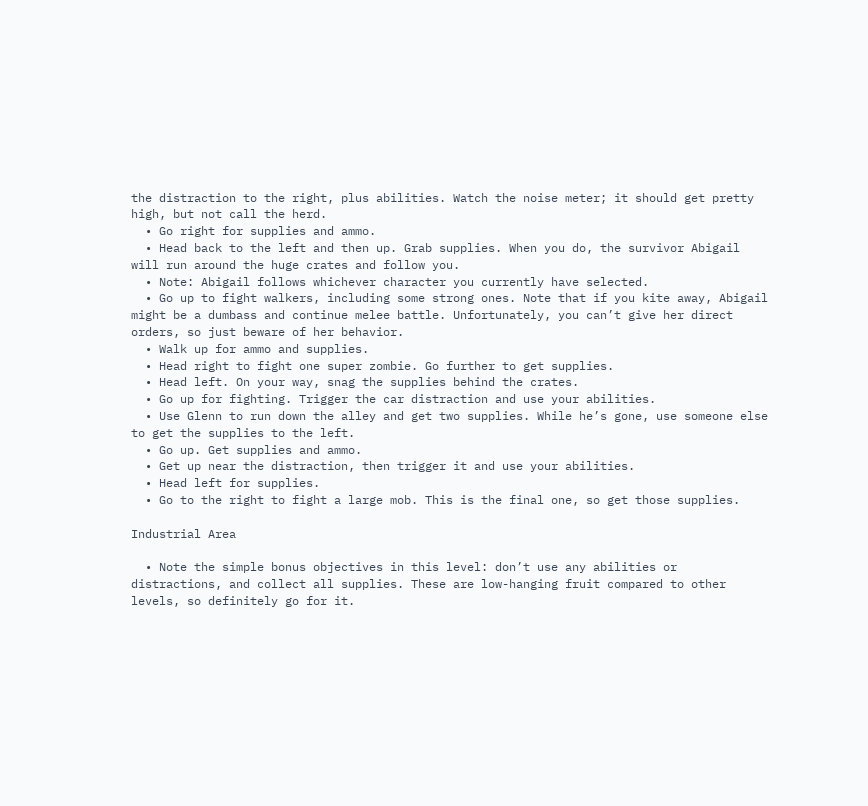the distraction to the right, plus abilities. Watch the noise meter; it should get pretty high, but not call the herd.
  • Go right for supplies and ammo.
  • Head back to the left and then up. Grab supplies. When you do, the survivor Abigail will run around the huge crates and follow you.
  • Note: Abigail follows whichever character you currently have selected.
  • Go up to fight walkers, including some strong ones. Note that if you kite away, Abigail might be a dumbass and continue melee battle. Unfortunately, you can’t give her direct orders, so just beware of her behavior.
  • Walk up for ammo and supplies.
  • Head right to fight one super zombie. Go further to get supplies.
  • Head left. On your way, snag the supplies behind the crates.
  • Go up for fighting. Trigger the car distraction and use your abilities.
  • Use Glenn to run down the alley and get two supplies. While he’s gone, use someone else to get the supplies to the left.
  • Go up. Get supplies and ammo.
  • Get up near the distraction, then trigger it and use your abilities.
  • Head left for supplies.
  • Go to the right to fight a large mob. This is the final one, so get those supplies.

Industrial Area

  • Note the simple bonus objectives in this level: don’t use any abilities or distractions, and collect all supplies. These are low-hanging fruit compared to other levels, so definitely go for it.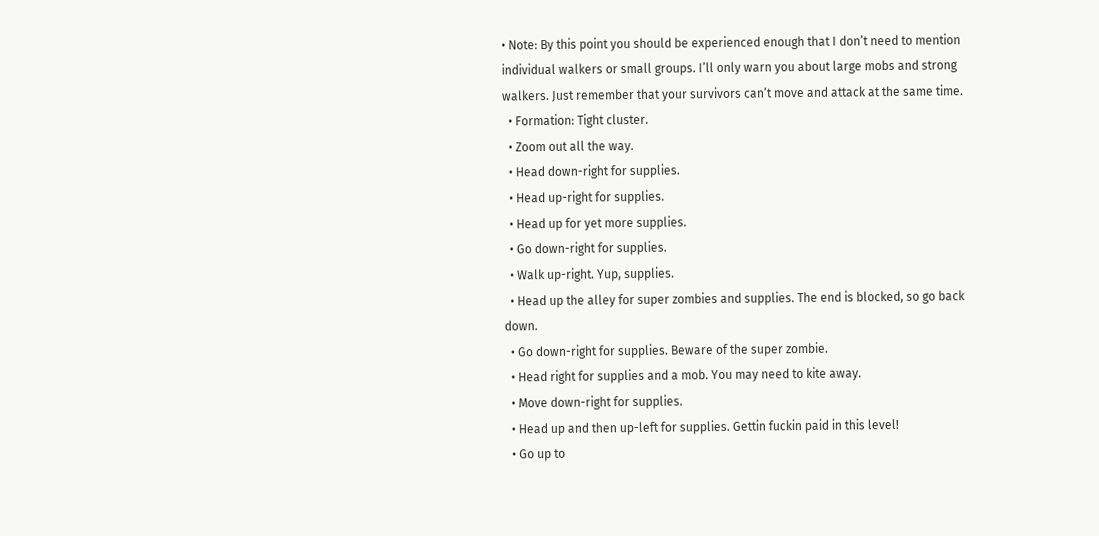• Note: By this point you should be experienced enough that I don’t need to mention individual walkers or small groups. I’ll only warn you about large mobs and strong walkers. Just remember that your survivors can’t move and attack at the same time.
  • Formation: Tight cluster.
  • Zoom out all the way.
  • Head down-right for supplies.
  • Head up-right for supplies.
  • Head up for yet more supplies.
  • Go down-right for supplies.
  • Walk up-right. Yup, supplies.
  • Head up the alley for super zombies and supplies. The end is blocked, so go back down.
  • Go down-right for supplies. Beware of the super zombie.
  • Head right for supplies and a mob. You may need to kite away.
  • Move down-right for supplies.
  • Head up and then up-left for supplies. Gettin fuckin paid in this level!
  • Go up to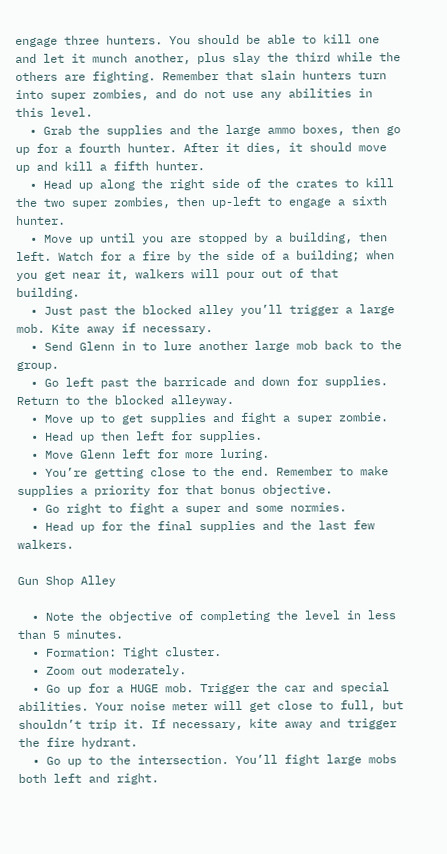engage three hunters. You should be able to kill one and let it munch another, plus slay the third while the others are fighting. Remember that slain hunters turn into super zombies, and do not use any abilities in this level.
  • Grab the supplies and the large ammo boxes, then go up for a fourth hunter. After it dies, it should move up and kill a fifth hunter.
  • Head up along the right side of the crates to kill the two super zombies, then up-left to engage a sixth hunter.
  • Move up until you are stopped by a building, then left. Watch for a fire by the side of a building; when you get near it, walkers will pour out of that building.
  • Just past the blocked alley you’ll trigger a large mob. Kite away if necessary.
  • Send Glenn in to lure another large mob back to the group.
  • Go left past the barricade and down for supplies. Return to the blocked alleyway.
  • Move up to get supplies and fight a super zombie.
  • Head up then left for supplies.
  • Move Glenn left for more luring.
  • You’re getting close to the end. Remember to make supplies a priority for that bonus objective.
  • Go right to fight a super and some normies.
  • Head up for the final supplies and the last few walkers.

Gun Shop Alley

  • Note the objective of completing the level in less than 5 minutes.
  • Formation: Tight cluster.
  • Zoom out moderately.
  • Go up for a HUGE mob. Trigger the car and special abilities. Your noise meter will get close to full, but shouldn’t trip it. If necessary, kite away and trigger the fire hydrant.
  • Go up to the intersection. You’ll fight large mobs both left and right.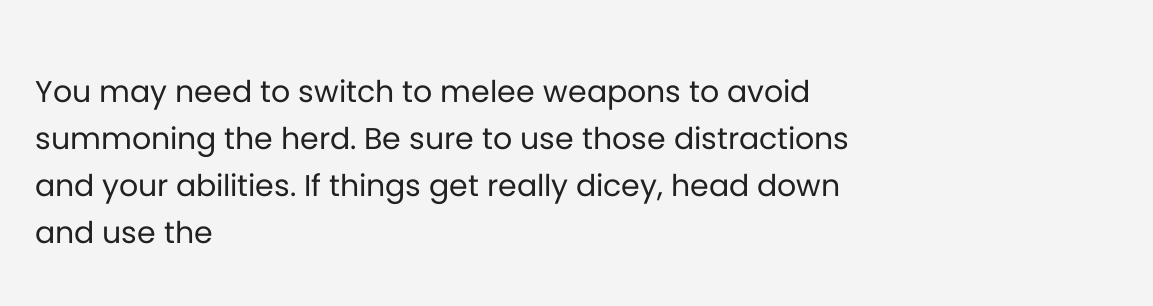You may need to switch to melee weapons to avoid summoning the herd. Be sure to use those distractions and your abilities. If things get really dicey, head down and use the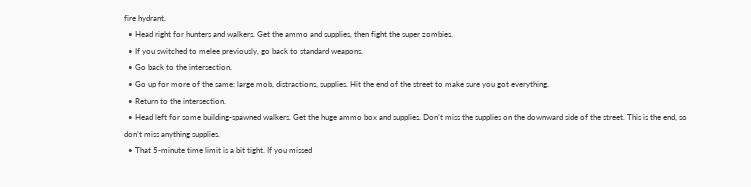fire hydrant.
  • Head right for hunters and walkers. Get the ammo and supplies, then fight the super zombies.
  • If you switched to melee previously, go back to standard weapons.
  • Go back to the intersection.
  • Go up for more of the same: large mob, distractions, supplies. Hit the end of the street to make sure you got everything.
  • Return to the intersection.
  • Head left for some building-spawned walkers. Get the huge ammo box and supplies. Don’t miss the supplies on the downward side of the street. This is the end, so don’t miss anything supplies.
  • That 5-minute time limit is a bit tight. If you missed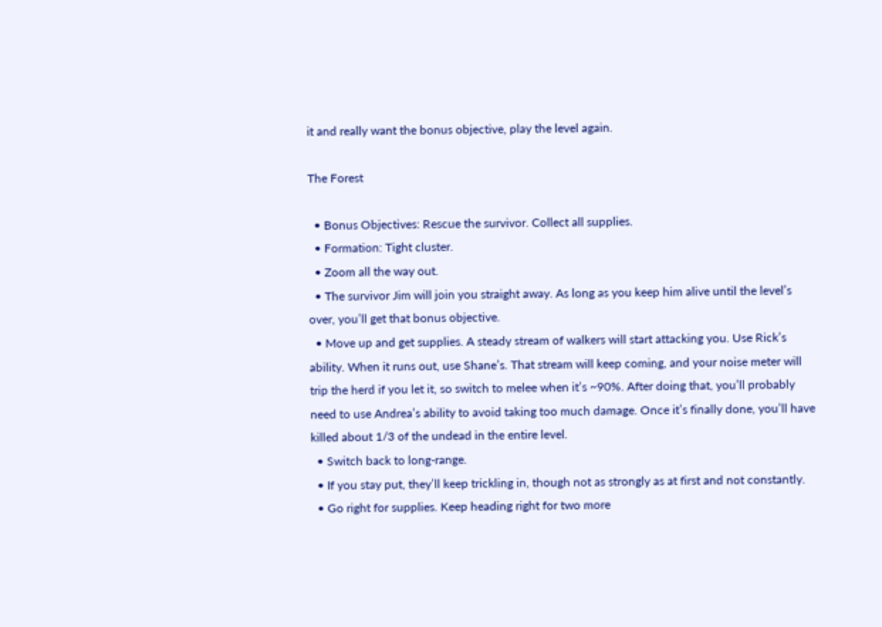it and really want the bonus objective, play the level again.

The Forest

  • Bonus Objectives: Rescue the survivor. Collect all supplies.
  • Formation: Tight cluster.
  • Zoom all the way out.
  • The survivor Jim will join you straight away. As long as you keep him alive until the level’s over, you’ll get that bonus objective.
  • Move up and get supplies. A steady stream of walkers will start attacking you. Use Rick’s ability. When it runs out, use Shane’s. That stream will keep coming, and your noise meter will trip the herd if you let it, so switch to melee when it’s ~90%. After doing that, you’ll probably need to use Andrea’s ability to avoid taking too much damage. Once it’s finally done, you’ll have killed about 1/3 of the undead in the entire level.
  • Switch back to long-range.
  • If you stay put, they’ll keep trickling in, though not as strongly as at first and not constantly.
  • Go right for supplies. Keep heading right for two more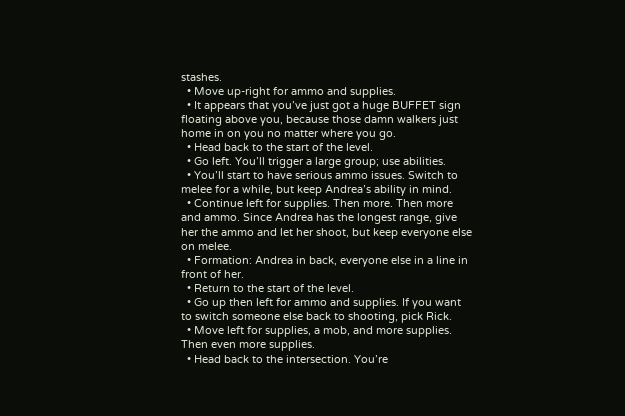stashes.
  • Move up-right for ammo and supplies.
  • It appears that you’ve just got a huge BUFFET sign floating above you, because those damn walkers just home in on you no matter where you go.
  • Head back to the start of the level.
  • Go left. You’ll trigger a large group; use abilities.
  • You’ll start to have serious ammo issues. Switch to melee for a while, but keep Andrea’s ability in mind.
  • Continue left for supplies. Then more. Then more and ammo. Since Andrea has the longest range, give her the ammo and let her shoot, but keep everyone else on melee.
  • Formation: Andrea in back, everyone else in a line in front of her.
  • Return to the start of the level.
  • Go up then left for ammo and supplies. If you want to switch someone else back to shooting, pick Rick.
  • Move left for supplies, a mob, and more supplies. Then even more supplies.
  • Head back to the intersection. You’re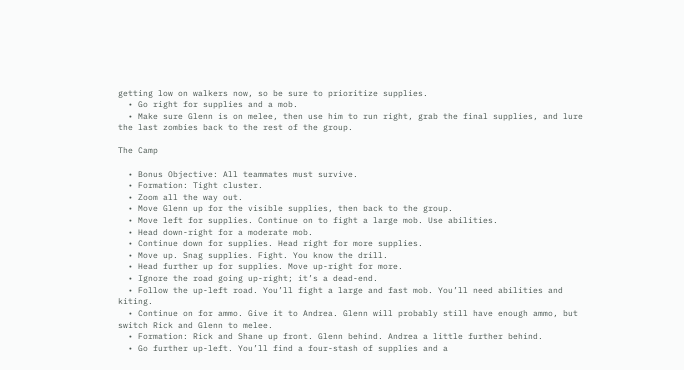getting low on walkers now, so be sure to prioritize supplies.
  • Go right for supplies and a mob.
  • Make sure Glenn is on melee, then use him to run right, grab the final supplies, and lure the last zombies back to the rest of the group.

The Camp

  • Bonus Objective: All teammates must survive.
  • Formation: Tight cluster.
  • Zoom all the way out.
  • Move Glenn up for the visible supplies, then back to the group.
  • Move left for supplies. Continue on to fight a large mob. Use abilities.
  • Head down-right for a moderate mob.
  • Continue down for supplies. Head right for more supplies.
  • Move up. Snag supplies. Fight. You know the drill.
  • Head further up for supplies. Move up-right for more.
  • Ignore the road going up-right; it’s a dead-end.
  • Follow the up-left road. You’ll fight a large and fast mob. You’ll need abilities and kiting.
  • Continue on for ammo. Give it to Andrea. Glenn will probably still have enough ammo, but switch Rick and Glenn to melee.
  • Formation: Rick and Shane up front. Glenn behind. Andrea a little further behind.
  • Go further up-left. You’ll find a four-stash of supplies and a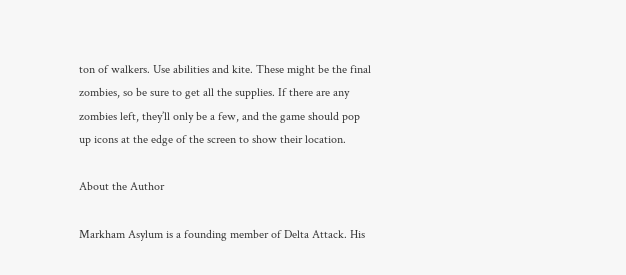ton of walkers. Use abilities and kite. These might be the final zombies, so be sure to get all the supplies. If there are any zombies left, they’ll only be a few, and the game should pop up icons at the edge of the screen to show their location.

About the Author

Markham Asylum is a founding member of Delta Attack. His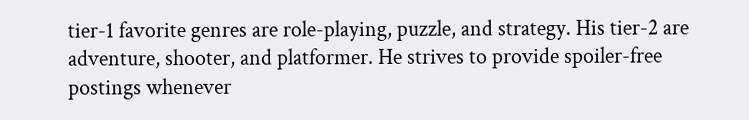tier-1 favorite genres are role-playing, puzzle, and strategy. His tier-2 are adventure, shooter, and platformer. He strives to provide spoiler-free postings whenever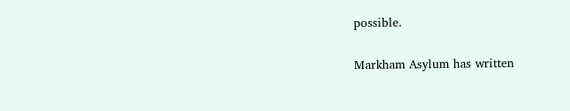possible.

Markham Asylum has written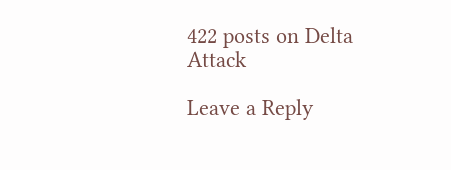422 posts on Delta Attack

Leave a Reply